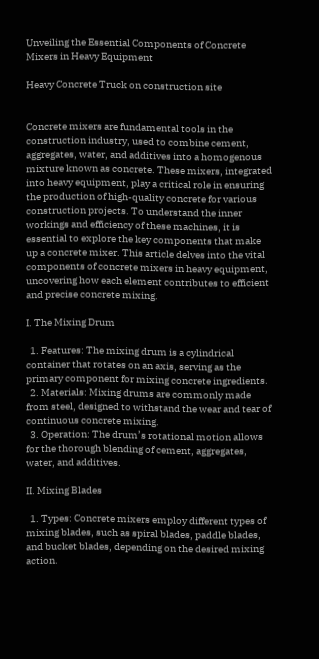Unveiling the Essential Components of Concrete Mixers in Heavy Equipment

Heavy Concrete Truck on construction site


Concrete mixers are fundamental tools in the construction industry, used to combine cement, aggregates, water, and additives into a homogenous mixture known as concrete. These mixers, integrated into heavy equipment, play a critical role in ensuring the production of high-quality concrete for various construction projects. To understand the inner workings and efficiency of these machines, it is essential to explore the key components that make up a concrete mixer. This article delves into the vital components of concrete mixers in heavy equipment, uncovering how each element contributes to efficient and precise concrete mixing.

I. The Mixing Drum

  1. Features: The mixing drum is a cylindrical container that rotates on an axis, serving as the primary component for mixing concrete ingredients.
  2. Materials: Mixing drums are commonly made from steel, designed to withstand the wear and tear of continuous concrete mixing.
  3. Operation: The drum’s rotational motion allows for the thorough blending of cement, aggregates, water, and additives.

II. Mixing Blades

  1. Types: Concrete mixers employ different types of mixing blades, such as spiral blades, paddle blades, and bucket blades, depending on the desired mixing action.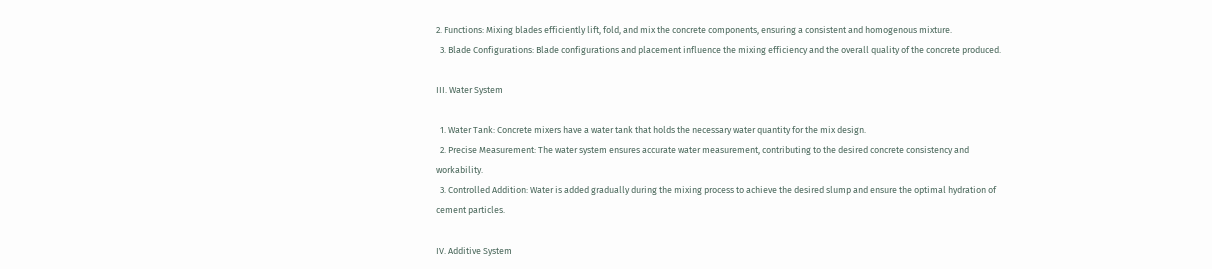2. Functions: Mixing blades efficiently lift, fold, and mix the concrete components, ensuring a consistent and homogenous mixture.
  3. Blade Configurations: Blade configurations and placement influence the mixing efficiency and the overall quality of the concrete produced.

III. Water System

  1. Water Tank: Concrete mixers have a water tank that holds the necessary water quantity for the mix design.
  2. Precise Measurement: The water system ensures accurate water measurement, contributing to the desired concrete consistency and workability.
  3. Controlled Addition: Water is added gradually during the mixing process to achieve the desired slump and ensure the optimal hydration of cement particles.

IV. Additive System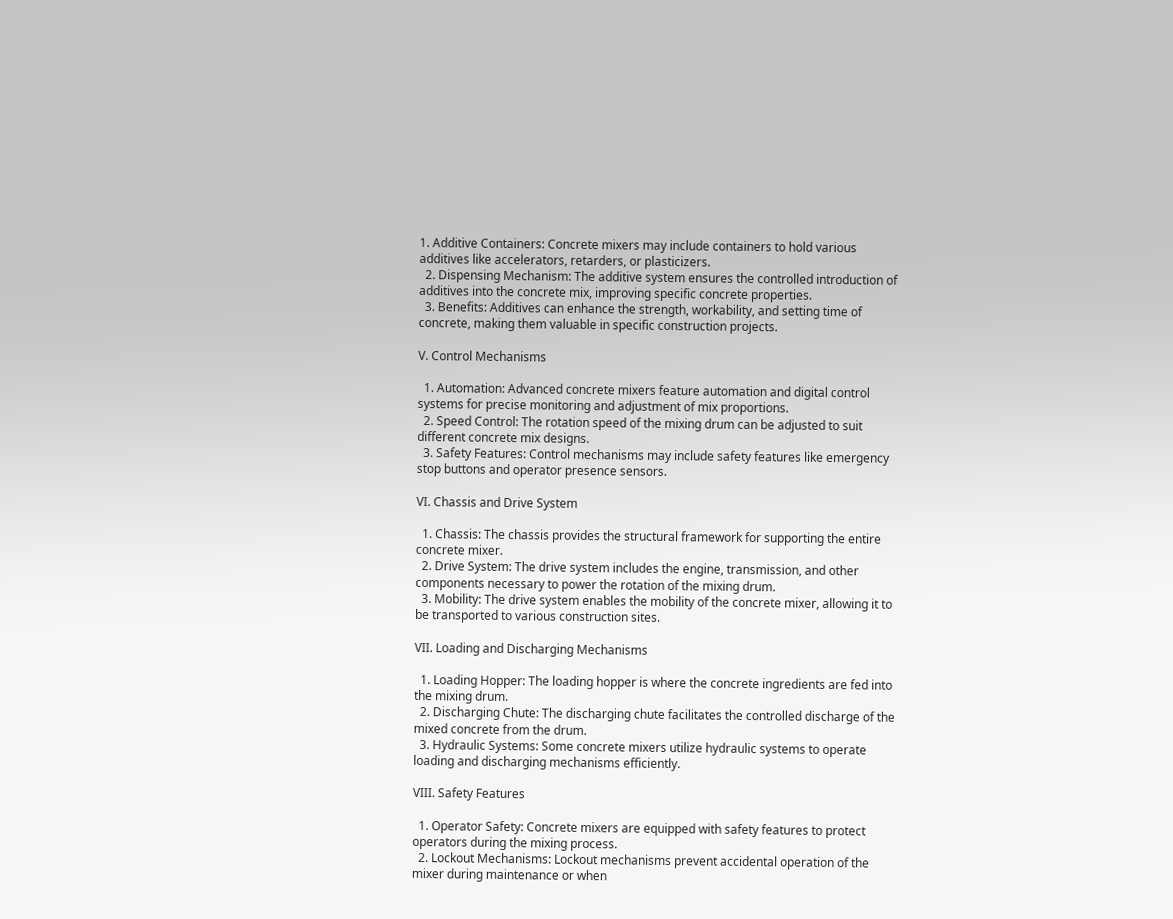1. Additive Containers: Concrete mixers may include containers to hold various additives like accelerators, retarders, or plasticizers.
  2. Dispensing Mechanism: The additive system ensures the controlled introduction of additives into the concrete mix, improving specific concrete properties.
  3. Benefits: Additives can enhance the strength, workability, and setting time of concrete, making them valuable in specific construction projects.

V. Control Mechanisms

  1. Automation: Advanced concrete mixers feature automation and digital control systems for precise monitoring and adjustment of mix proportions.
  2. Speed Control: The rotation speed of the mixing drum can be adjusted to suit different concrete mix designs.
  3. Safety Features: Control mechanisms may include safety features like emergency stop buttons and operator presence sensors.

VI. Chassis and Drive System

  1. Chassis: The chassis provides the structural framework for supporting the entire concrete mixer.
  2. Drive System: The drive system includes the engine, transmission, and other components necessary to power the rotation of the mixing drum.
  3. Mobility: The drive system enables the mobility of the concrete mixer, allowing it to be transported to various construction sites.

VII. Loading and Discharging Mechanisms

  1. Loading Hopper: The loading hopper is where the concrete ingredients are fed into the mixing drum.
  2. Discharging Chute: The discharging chute facilitates the controlled discharge of the mixed concrete from the drum.
  3. Hydraulic Systems: Some concrete mixers utilize hydraulic systems to operate loading and discharging mechanisms efficiently.

VIII. Safety Features

  1. Operator Safety: Concrete mixers are equipped with safety features to protect operators during the mixing process.
  2. Lockout Mechanisms: Lockout mechanisms prevent accidental operation of the mixer during maintenance or when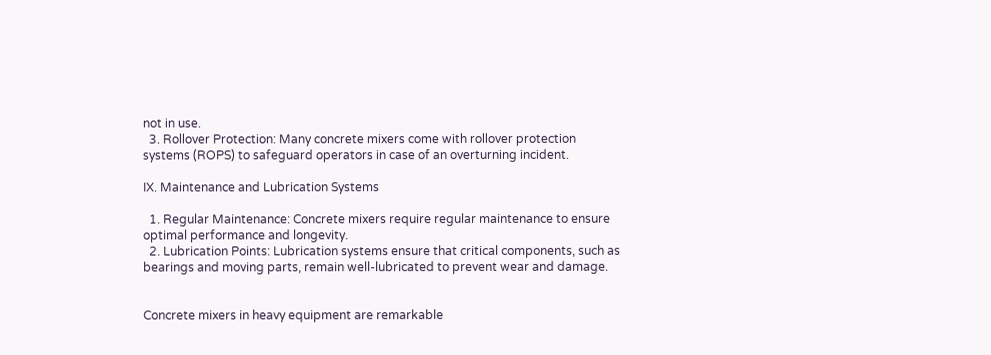not in use.
  3. Rollover Protection: Many concrete mixers come with rollover protection systems (ROPS) to safeguard operators in case of an overturning incident.

IX. Maintenance and Lubrication Systems

  1. Regular Maintenance: Concrete mixers require regular maintenance to ensure optimal performance and longevity.
  2. Lubrication Points: Lubrication systems ensure that critical components, such as bearings and moving parts, remain well-lubricated to prevent wear and damage.


Concrete mixers in heavy equipment are remarkable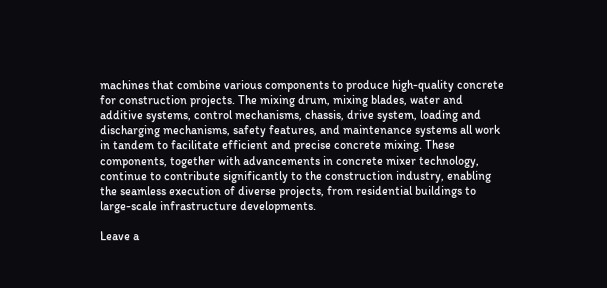machines that combine various components to produce high-quality concrete for construction projects. The mixing drum, mixing blades, water and additive systems, control mechanisms, chassis, drive system, loading and discharging mechanisms, safety features, and maintenance systems all work in tandem to facilitate efficient and precise concrete mixing. These components, together with advancements in concrete mixer technology, continue to contribute significantly to the construction industry, enabling the seamless execution of diverse projects, from residential buildings to large-scale infrastructure developments.

Leave a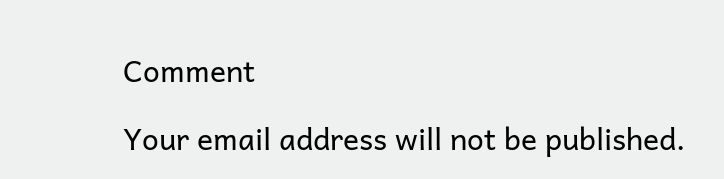Comment

Your email address will not be published.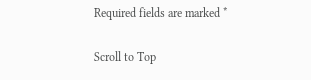Required fields are marked *

Scroll to Top